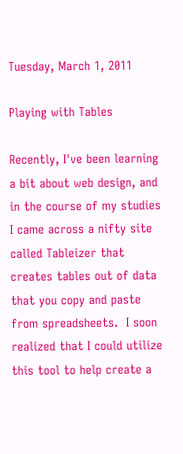Tuesday, March 1, 2011

Playing with Tables

Recently, I've been learning a bit about web design, and in the course of my studies I came across a nifty site called Tableizer that creates tables out of data that you copy and paste from spreadsheets.  I soon realized that I could utilize this tool to help create a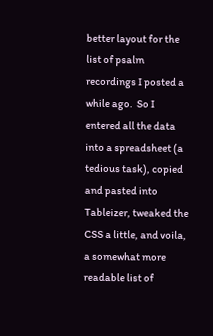better layout for the list of psalm recordings I posted a while ago.  So I entered all the data into a spreadsheet (a tedious task), copied and pasted into Tableizer, tweaked the CSS a little, and voila, a somewhat more readable list of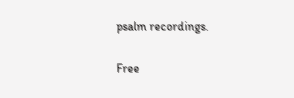psalm recordings.

Free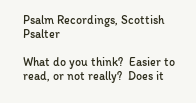Psalm Recordings, Scottish Psalter

What do you think?  Easier to read, or not really?  Does it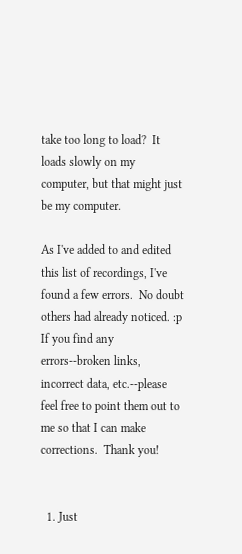take too long to load?  It loads slowly on my computer, but that might just be my computer.

As I've added to and edited this list of recordings, I've found a few errors.  No doubt others had already noticed. :p  If you find any errors--broken links, incorrect data, etc.--please feel free to point them out to me so that I can make corrections.  Thank you!


  1. Just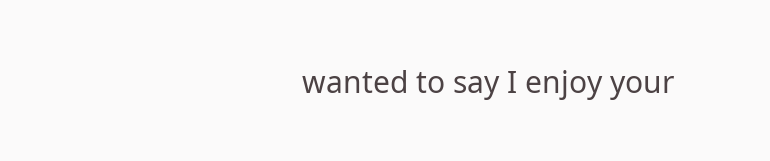wanted to say I enjoy your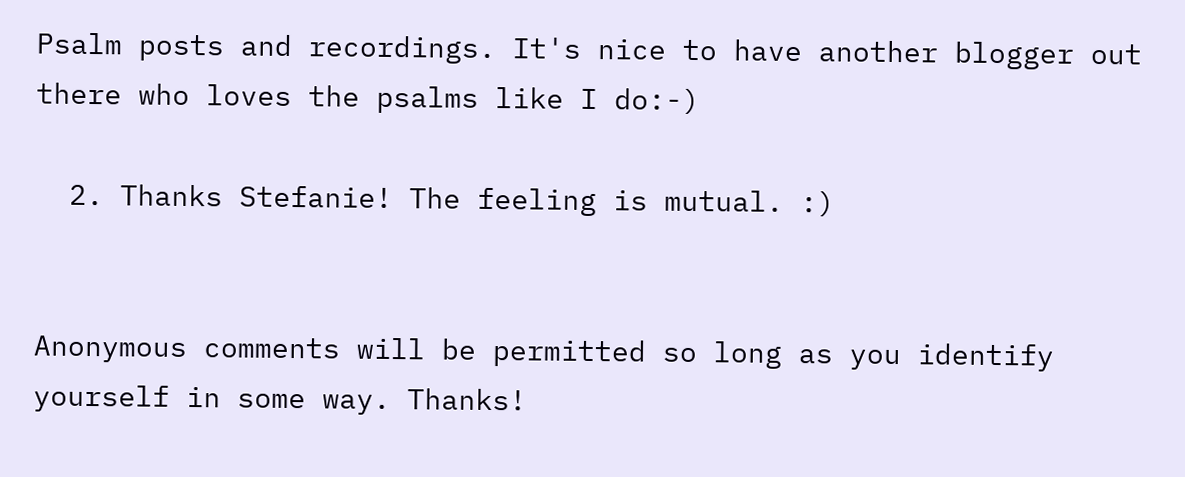Psalm posts and recordings. It's nice to have another blogger out there who loves the psalms like I do:-)

  2. Thanks Stefanie! The feeling is mutual. :)


Anonymous comments will be permitted so long as you identify yourself in some way. Thanks!